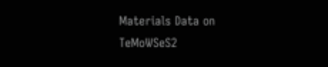Materials Data on TeMoWSeS2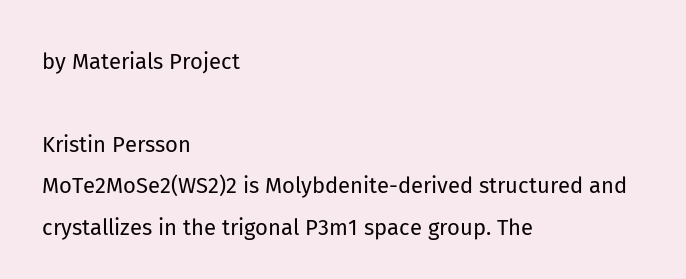by Materials Project

Kristin Persson
MoTe2MoSe2(WS2)2 is Molybdenite-derived structured and crystallizes in the trigonal P3m1 space group. The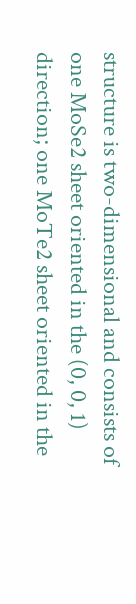structure is two-dimensional and consists of one MoSe2 sheet oriented in the (0, 0, 1) direction; one MoTe2 sheet oriented in the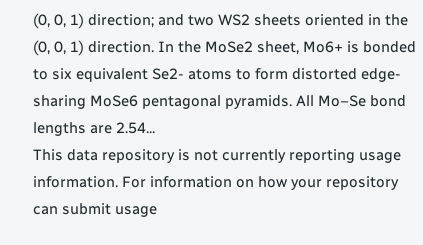(0, 0, 1) direction; and two WS2 sheets oriented in the (0, 0, 1) direction. In the MoSe2 sheet, Mo6+ is bonded to six equivalent Se2- atoms to form distorted edge-sharing MoSe6 pentagonal pyramids. All Mo–Se bond lengths are 2.54...
This data repository is not currently reporting usage information. For information on how your repository can submit usage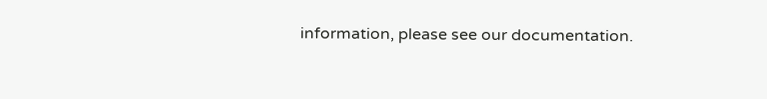information, please see our documentation.